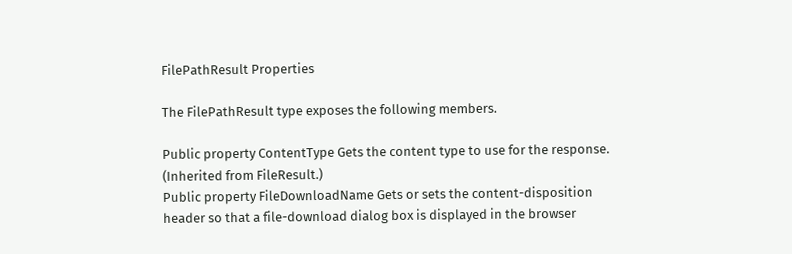FilePathResult Properties

The FilePathResult type exposes the following members.

Public property ContentType Gets the content type to use for the response. (Inherited from FileResult.)
Public property FileDownloadName Gets or sets the content-disposition header so that a file-download dialog box is displayed in the browser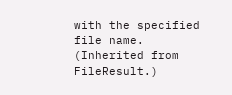with the specified file name. (Inherited from FileResult.)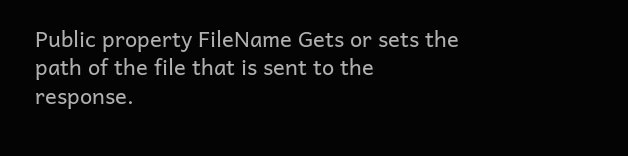Public property FileName Gets or sets the path of the file that is sent to the response.